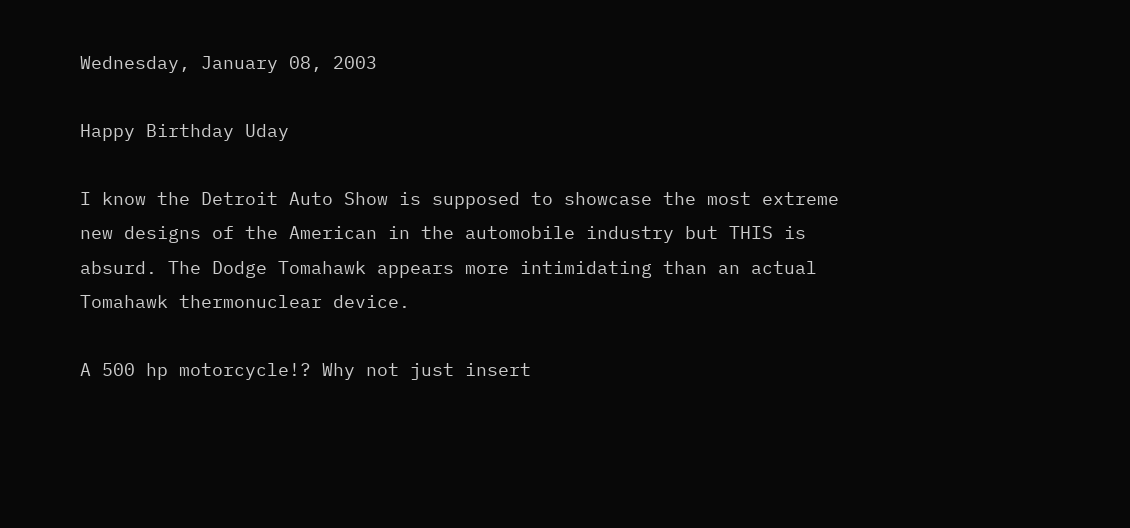Wednesday, January 08, 2003

Happy Birthday Uday

I know the Detroit Auto Show is supposed to showcase the most extreme new designs of the American in the automobile industry but THIS is absurd. The Dodge Tomahawk appears more intimidating than an actual Tomahawk thermonuclear device.

A 500 hp motorcycle!? Why not just insert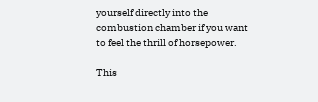yourself directly into the combustion chamber if you want to feel the thrill of horsepower.

This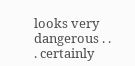looks very dangerous . . . certainly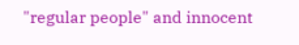"regular people" and innocent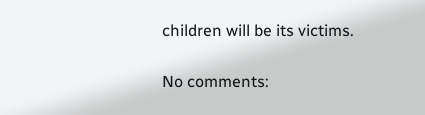children will be its victims.

No comments: